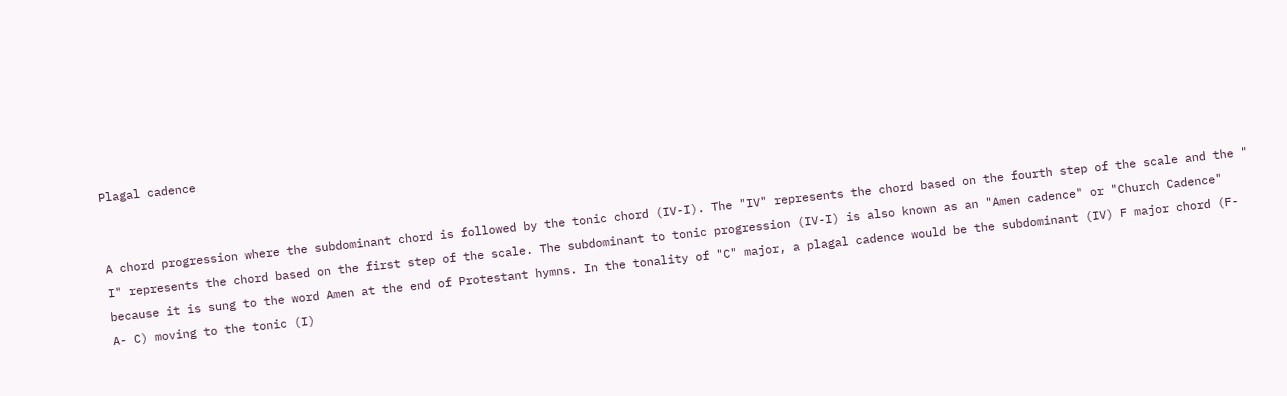Plagal cadence


A chord progression where the subdominant chord is followed by the tonic chord (IV-I). The "IV" represents the chord based on the fourth step of the scale and the " I" represents the chord based on the first step of the scale. The subdominant to tonic progression (IV-I) is also known as an "Amen cadence" or "Church Cadence" because it is sung to the word Amen at the end of Protestant hymns. In the tonality of "C" major, a plagal cadence would be the subdominant (IV) F major chord (F- A- C) moving to the tonic (I)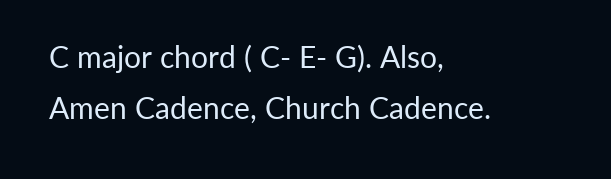C major chord ( C- E- G). Also, Amen Cadence, Church Cadence.